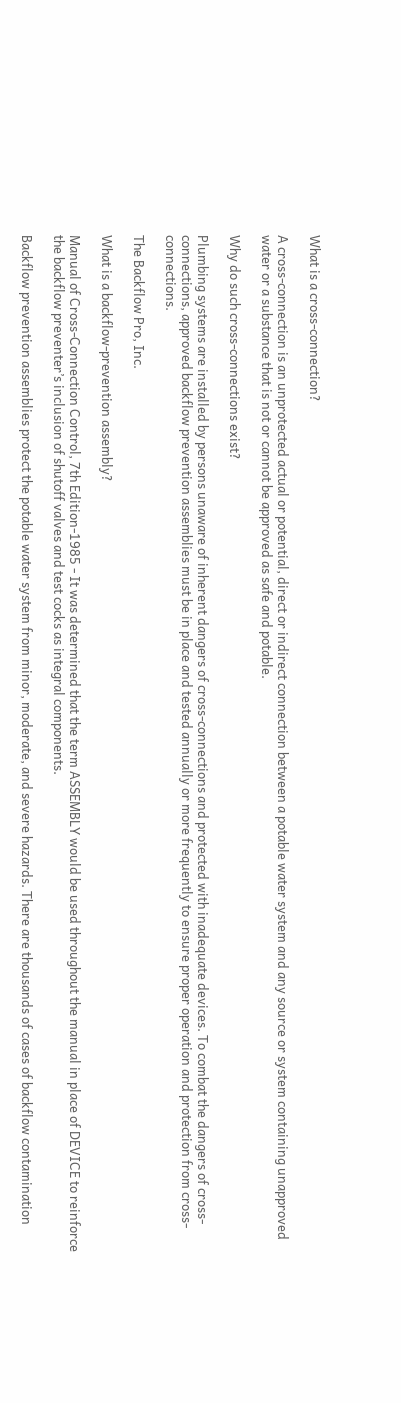What is a cross-connection?

A cross-connection is an unprotected actual or potential, direct or indirect connection between a potable water system and any source or system containing unapproved water or a substance that is not or cannot be approved as safe and potable.

Why do such cross-connections exist?

Plumbing systems are installed by persons unaware of inherent dangers of cross-connections and protected with inadequate devices. To combat the dangers of cross-connections, approved backflow prevention assemblies must be in place and tested annually or more frequently to ensure proper operation and protection from cross-connections.

The Backflow Pro, Inc.

What is a backflow-prevention assembly?

Manual of Cross-Connection Control, 7th Edition-1985 - It was determined that the term ASSEMBLY would be used throughout the manual in place of DEVICE to reinforce the backflow preventer’s inclusion of shutoff valves and test cocks as integral components.

Backflow prevention assemblies protect the potable water system from minor, moderate, and severe hazards. There are thousands of cases of backflow contamination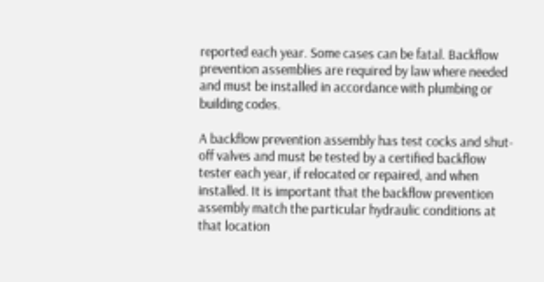reported each year. Some cases can be fatal. Backflow prevention assemblies are required by law where needed and must be installed in accordance with plumbing or building codes.

A backflow prevention assembly has test cocks and shut-off valves and must be tested by a certified backflow tester each year, if relocated or repaired, and when installed. It is important that the backflow prevention assembly match the particular hydraulic conditions at that location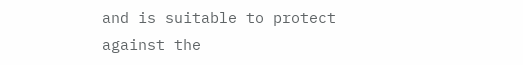and is suitable to protect against the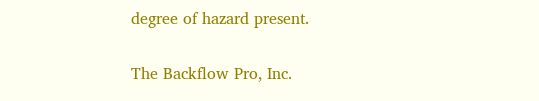degree of hazard present.

The Backflow Pro, Inc.